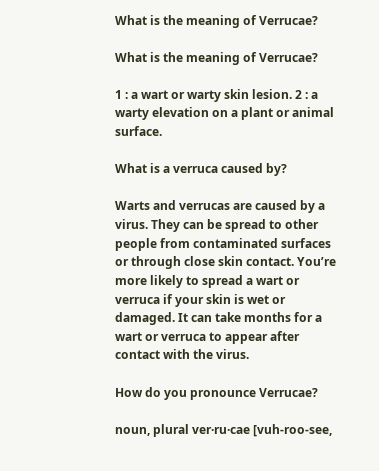What is the meaning of Verrucae?

What is the meaning of Verrucae?

1 : a wart or warty skin lesion. 2 : a warty elevation on a plant or animal surface.

What is a verruca caused by?

Warts and verrucas are caused by a virus. They can be spread to other people from contaminated surfaces or through close skin contact. You’re more likely to spread a wart or verruca if your skin is wet or damaged. It can take months for a wart or verruca to appear after contact with the virus.

How do you pronounce Verrucae?

noun, plural ver·ru·cae [vuh-roo-see,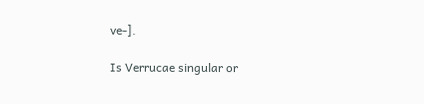ve-].

Is Verrucae singular or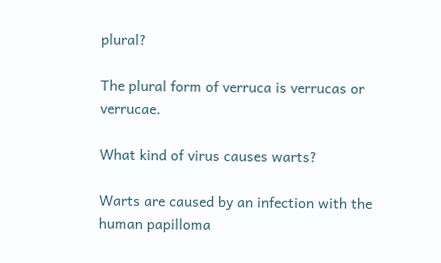plural?

The plural form of verruca is verrucas or verrucae.

What kind of virus causes warts?

Warts are caused by an infection with the human papilloma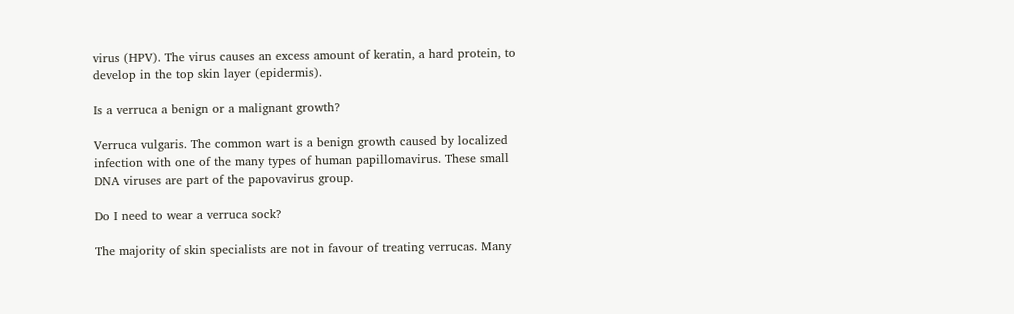virus (HPV). The virus causes an excess amount of keratin, a hard protein, to develop in the top skin layer (epidermis).

Is a verruca a benign or a malignant growth?

Verruca vulgaris. The common wart is a benign growth caused by localized infection with one of the many types of human papillomavirus. These small DNA viruses are part of the papovavirus group.

Do I need to wear a verruca sock?

The majority of skin specialists are not in favour of treating verrucas. Many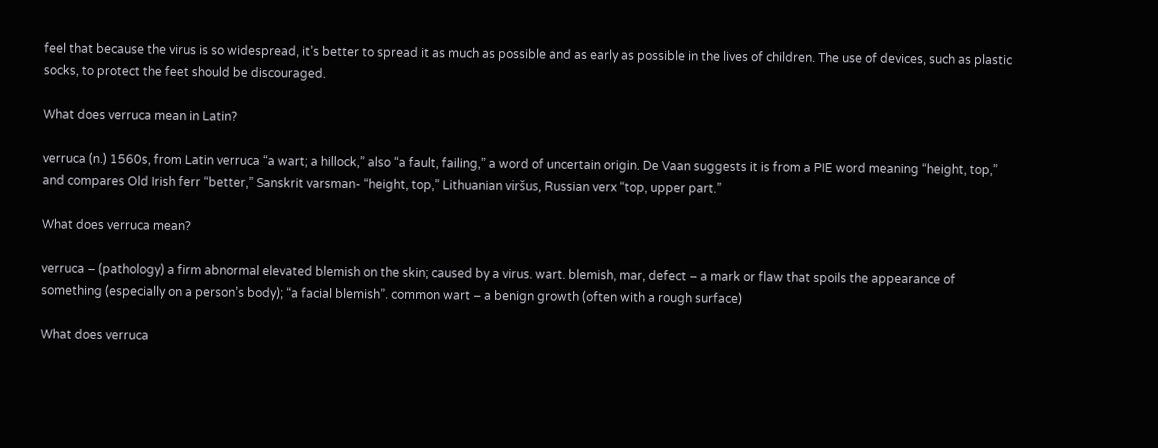feel that because the virus is so widespread, it’s better to spread it as much as possible and as early as possible in the lives of children. The use of devices, such as plastic socks, to protect the feet should be discouraged.

What does verruca mean in Latin?

verruca (n.) 1560s, from Latin verruca “a wart; a hillock,” also “a fault, failing,” a word of uncertain origin. De Vaan suggests it is from a PIE word meaning “height, top,” and compares Old Irish ferr “better,” Sanskrit varsman- “height, top,” Lithuanian viršus, Russian verx “top, upper part.”

What does verruca mean?

verruca – (pathology) a firm abnormal elevated blemish on the skin; caused by a virus. wart. blemish, mar, defect – a mark or flaw that spoils the appearance of something (especially on a person’s body); “a facial blemish”. common wart – a benign growth (often with a rough surface)

What does verruca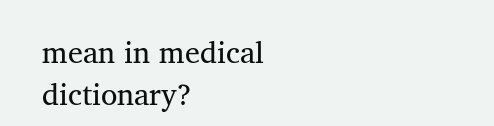mean in medical dictionary?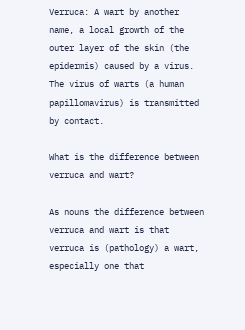Verruca: A wart by another name, a local growth of the outer layer of the skin (the epidermis) caused by a virus. The virus of warts (a human papillomavirus) is transmitted by contact.

What is the difference between verruca and wart?

As nouns the difference between verruca and wart is that verruca is (pathology) a wart, especially one that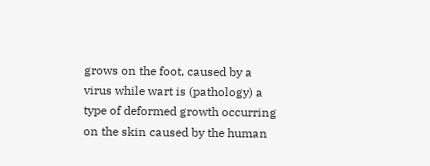grows on the foot, caused by a virus while wart is (pathology) a type of deformed growth occurring on the skin caused by the human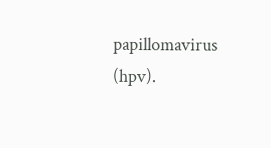papillomavirus (hpv).